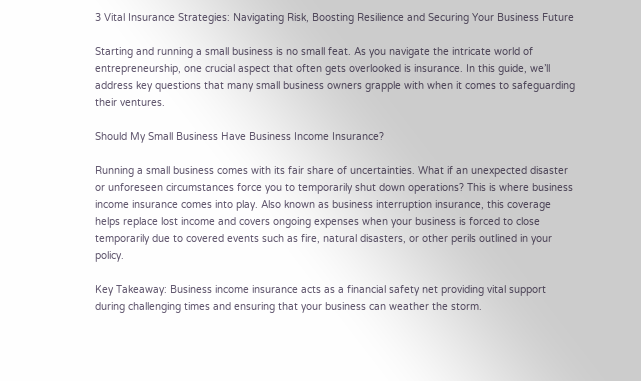3 Vital Insurance Strategies: Navigating Risk, Boosting Resilience and Securing Your Business Future

Starting and running a small business is no small feat. As you navigate the intricate world of entrepreneurship, one crucial aspect that often gets overlooked is insurance. In this guide, we’ll address key questions that many small business owners grapple with when it comes to safeguarding their ventures.

Should My Small Business Have Business Income Insurance?

Running a small business comes with its fair share of uncertainties. What if an unexpected disaster or unforeseen circumstances force you to temporarily shut down operations? This is where business income insurance comes into play. Also known as business interruption insurance, this coverage helps replace lost income and covers ongoing expenses when your business is forced to close temporarily due to covered events such as fire, natural disasters, or other perils outlined in your policy.

Key Takeaway: Business income insurance acts as a financial safety net providing vital support during challenging times and ensuring that your business can weather the storm.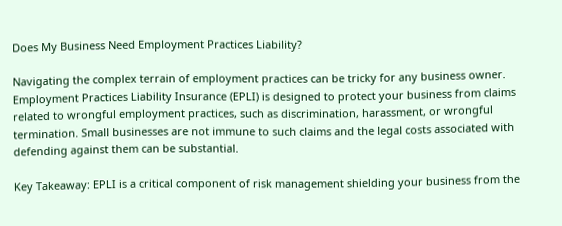Does My Business Need Employment Practices Liability?

Navigating the complex terrain of employment practices can be tricky for any business owner. Employment Practices Liability Insurance (EPLI) is designed to protect your business from claims related to wrongful employment practices, such as discrimination, harassment, or wrongful termination. Small businesses are not immune to such claims and the legal costs associated with defending against them can be substantial.

Key Takeaway: EPLI is a critical component of risk management shielding your business from the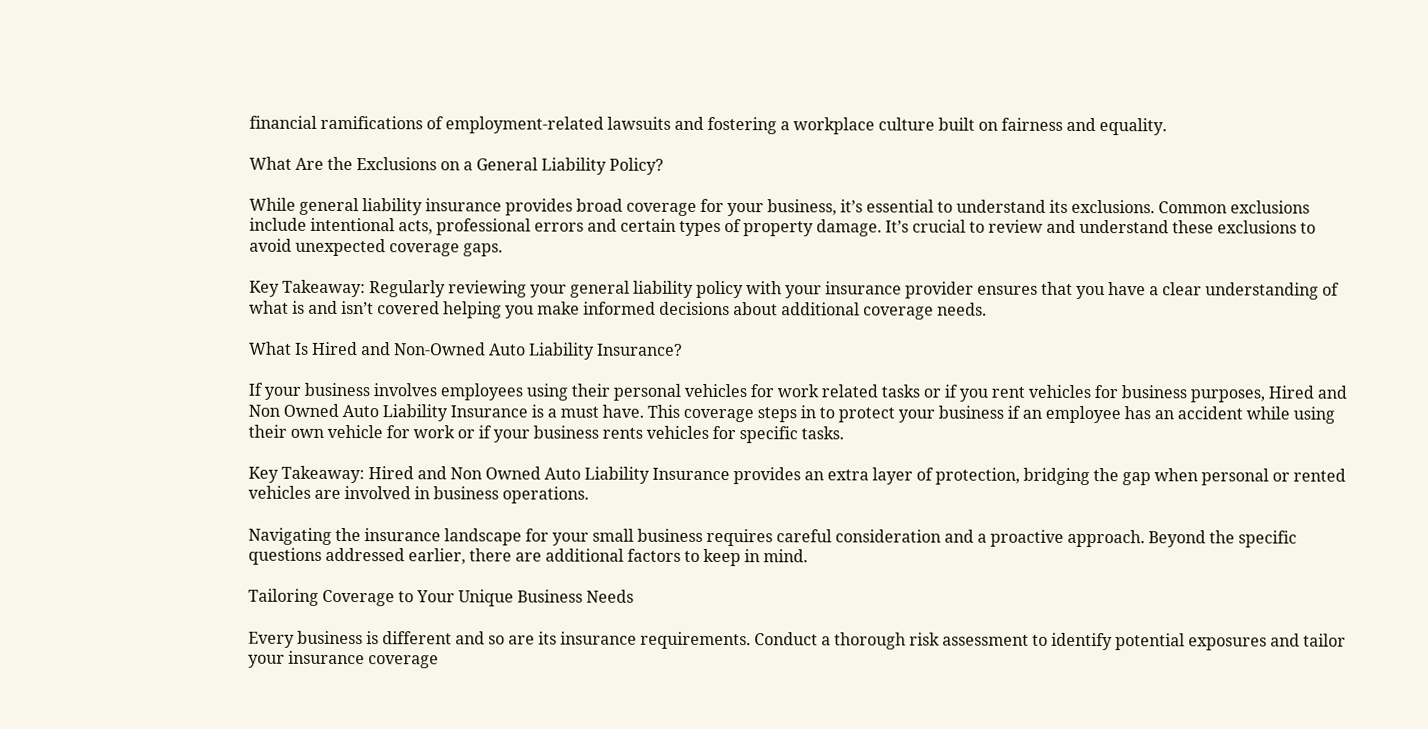financial ramifications of employment-related lawsuits and fostering a workplace culture built on fairness and equality.

What Are the Exclusions on a General Liability Policy?

While general liability insurance provides broad coverage for your business, it’s essential to understand its exclusions. Common exclusions include intentional acts, professional errors and certain types of property damage. It’s crucial to review and understand these exclusions to avoid unexpected coverage gaps.

Key Takeaway: Regularly reviewing your general liability policy with your insurance provider ensures that you have a clear understanding of what is and isn’t covered helping you make informed decisions about additional coverage needs.

What Is Hired and Non-Owned Auto Liability Insurance?

If your business involves employees using their personal vehicles for work related tasks or if you rent vehicles for business purposes, Hired and Non Owned Auto Liability Insurance is a must have. This coverage steps in to protect your business if an employee has an accident while using their own vehicle for work or if your business rents vehicles for specific tasks.

Key Takeaway: Hired and Non Owned Auto Liability Insurance provides an extra layer of protection, bridging the gap when personal or rented vehicles are involved in business operations.

Navigating the insurance landscape for your small business requires careful consideration and a proactive approach. Beyond the specific questions addressed earlier, there are additional factors to keep in mind.

Tailoring Coverage to Your Unique Business Needs

Every business is different and so are its insurance requirements. Conduct a thorough risk assessment to identify potential exposures and tailor your insurance coverage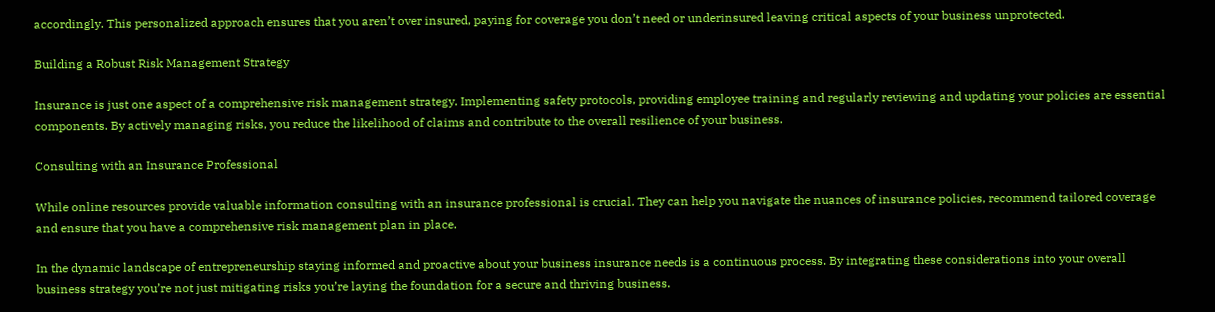accordingly. This personalized approach ensures that you aren’t over insured, paying for coverage you don’t need or underinsured leaving critical aspects of your business unprotected.

Building a Robust Risk Management Strategy

Insurance is just one aspect of a comprehensive risk management strategy. Implementing safety protocols, providing employee training and regularly reviewing and updating your policies are essential components. By actively managing risks, you reduce the likelihood of claims and contribute to the overall resilience of your business.

Consulting with an Insurance Professional

While online resources provide valuable information consulting with an insurance professional is crucial. They can help you navigate the nuances of insurance policies, recommend tailored coverage and ensure that you have a comprehensive risk management plan in place.

In the dynamic landscape of entrepreneurship staying informed and proactive about your business insurance needs is a continuous process. By integrating these considerations into your overall business strategy you’re not just mitigating risks you’re laying the foundation for a secure and thriving business.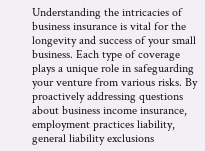Understanding the intricacies of business insurance is vital for the longevity and success of your small business. Each type of coverage plays a unique role in safeguarding your venture from various risks. By proactively addressing questions about business income insurance, employment practices liability, general liability exclusions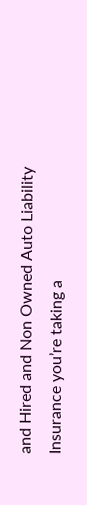and Hired and Non Owned Auto Liability Insurance you’re taking a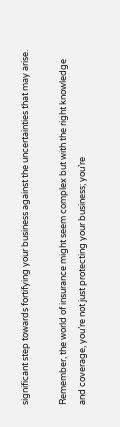significant step towards fortifying your business against the uncertainties that may arise.

Remember, the world of insurance might seem complex but with the right knowledge and coverage, you’re not just protecting your business; you’re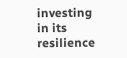investing in its resilience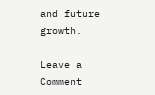and future growth.

Leave a Comment